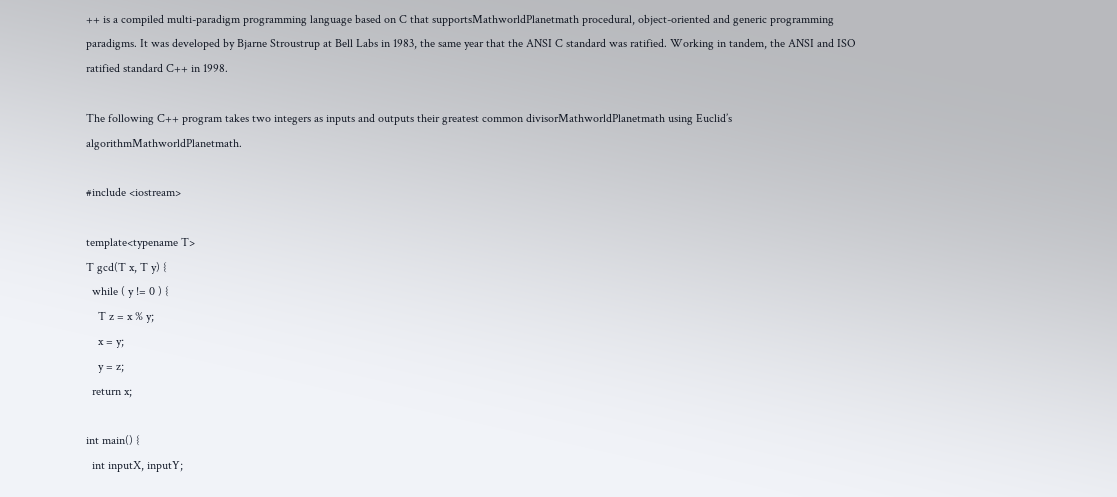++ is a compiled multi-paradigm programming language based on C that supportsMathworldPlanetmath procedural, object-oriented and generic programming paradigms. It was developed by Bjarne Stroustrup at Bell Labs in 1983, the same year that the ANSI C standard was ratified. Working in tandem, the ANSI and ISO ratified standard C++ in 1998.

The following C++ program takes two integers as inputs and outputs their greatest common divisorMathworldPlanetmath using Euclid’s algorithmMathworldPlanetmath.

#include <iostream>

template<typename T>
T gcd(T x, T y) {
  while ( y != 0 ) {
    T z = x % y;
    x = y;
    y = z;
  return x;

int main() {
  int inputX, inputY;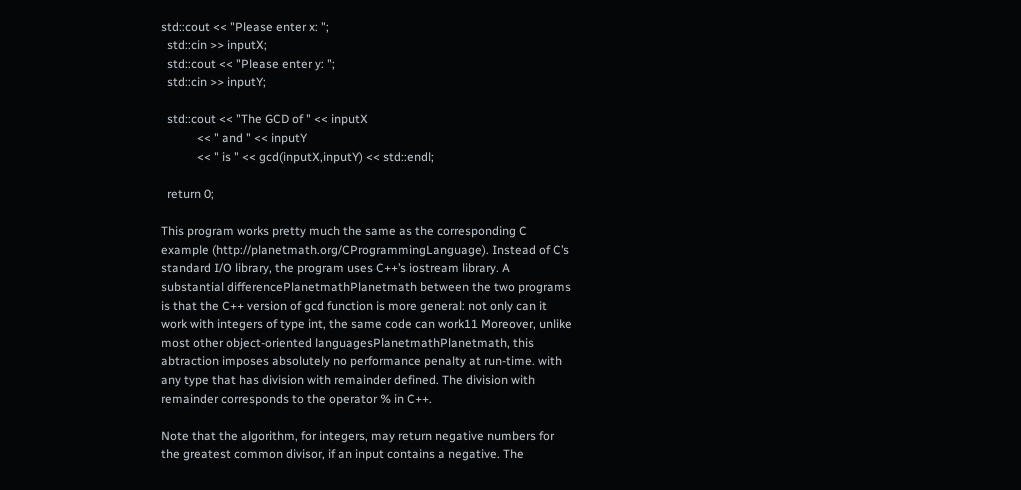std::cout << "Please enter x: ";
  std::cin >> inputX;
  std::cout << "Please enter y: ";
  std::cin >> inputY;

  std::cout << "The GCD of " << inputX
            << " and " << inputY
            << " is " << gcd(inputX,inputY) << std::endl;

  return 0;

This program works pretty much the same as the corresponding C example (http://planetmath.org/CProgrammingLanguage). Instead of C’s standard I/O library, the program uses C++’s iostream library. A substantial differencePlanetmathPlanetmath between the two programs is that the C++ version of gcd function is more general: not only can it work with integers of type int, the same code can work11 Moreover, unlike most other object-oriented languagesPlanetmathPlanetmath, this abtraction imposes absolutely no performance penalty at run-time. with any type that has division with remainder defined. The division with remainder corresponds to the operator % in C++.

Note that the algorithm, for integers, may return negative numbers for the greatest common divisor, if an input contains a negative. The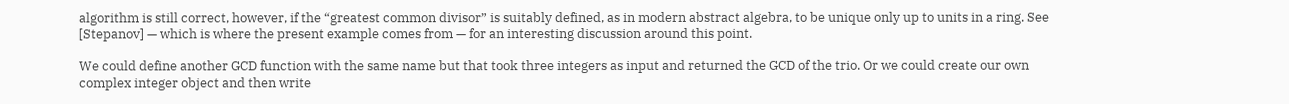algorithm is still correct, however, if the “greatest common divisor” is suitably defined, as in modern abstract algebra, to be unique only up to units in a ring. See [Stepanov] — which is where the present example comes from — for an interesting discussion around this point.

We could define another GCD function with the same name but that took three integers as input and returned the GCD of the trio. Or we could create our own complex integer object and then write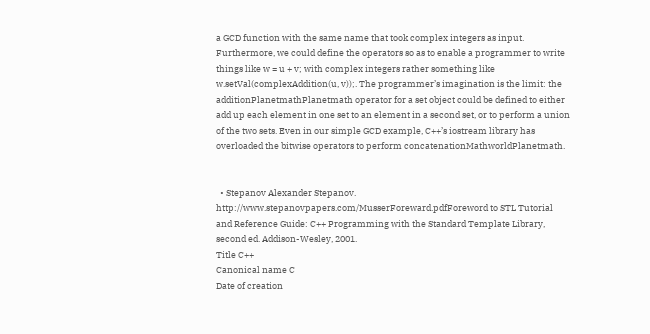a GCD function with the same name that took complex integers as input. Furthermore, we could define the operators so as to enable a programmer to write things like w = u + v; with complex integers rather something like w.setVal(complexAddition(u, v));. The programmer’s imagination is the limit: the additionPlanetmathPlanetmath operator for a set object could be defined to either add up each element in one set to an element in a second set, or to perform a union of the two sets. Even in our simple GCD example, C++’s iostream library has overloaded the bitwise operators to perform concatenationMathworldPlanetmath.


  • Stepanov Alexander Stepanov. http://www.stepanovpapers.com/MusserForeward.pdfForeword to STL Tutorial and Reference Guide: C++ Programming with the Standard Template Library, second ed. Addison-Wesley, 2001.
Title C++
Canonical name C
Date of creation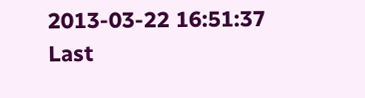2013-03-22 16:51:37
Last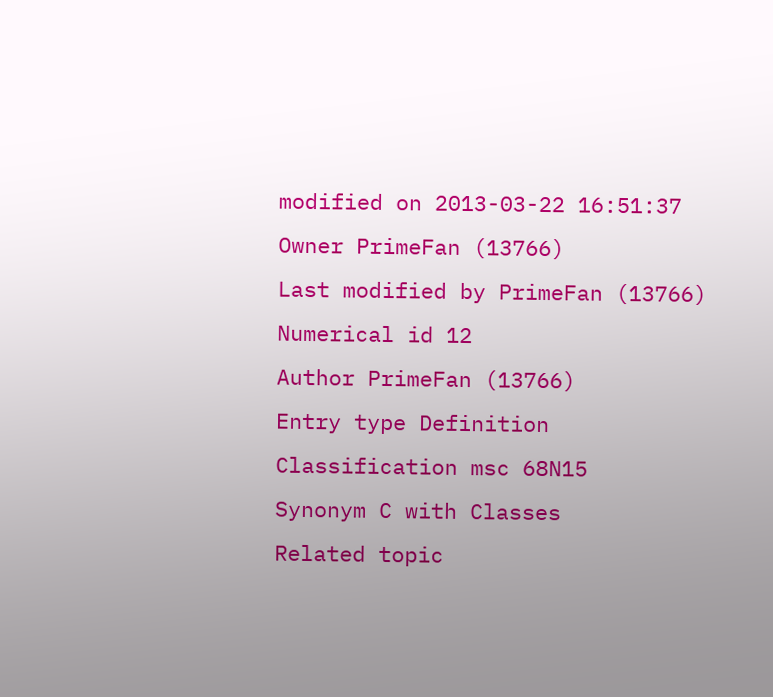modified on 2013-03-22 16:51:37
Owner PrimeFan (13766)
Last modified by PrimeFan (13766)
Numerical id 12
Author PrimeFan (13766)
Entry type Definition
Classification msc 68N15
Synonym C with Classes
Related topic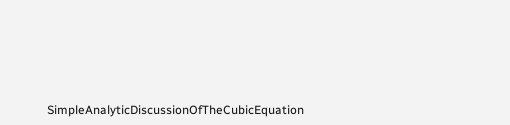SimpleAnalyticDiscussionOfTheCubicEquation